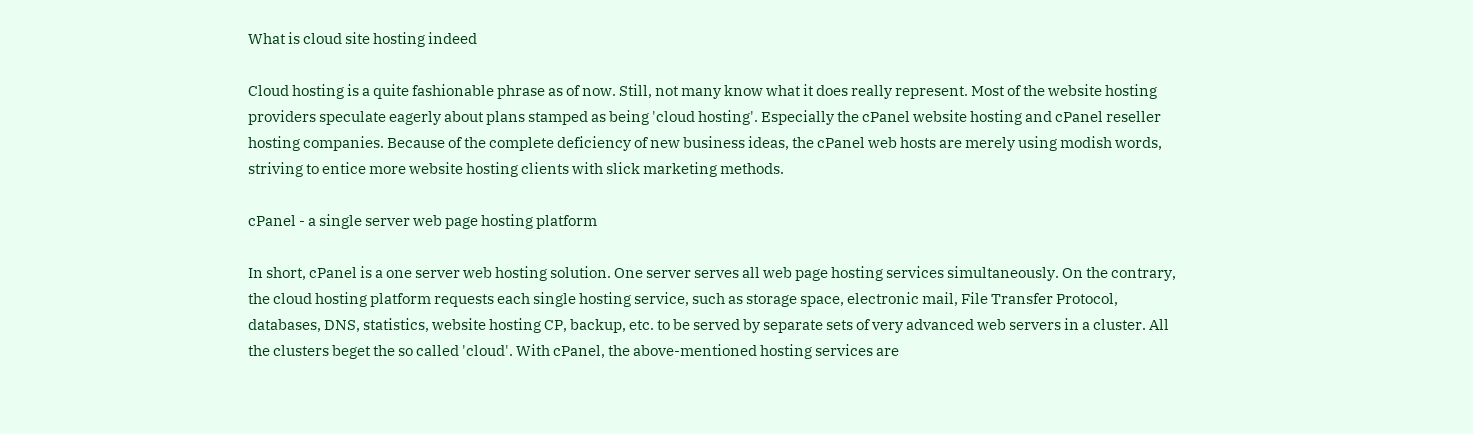What is cloud site hosting indeed

Cloud hosting is a quite fashionable phrase as of now. Still, not many know what it does really represent. Most of the website hosting providers speculate eagerly about plans stamped as being 'cloud hosting'. Especially the cPanel website hosting and cPanel reseller hosting companies. Because of the complete deficiency of new business ideas, the cPanel web hosts are merely using modish words, striving to entice more website hosting clients with slick marketing methods.

cPanel - a single server web page hosting platform

In short, cPanel is a one server web hosting solution. One server serves all web page hosting services simultaneously. On the contrary, the cloud hosting platform requests each single hosting service, such as storage space, electronic mail, File Transfer Protocol, databases, DNS, statistics, website hosting CP, backup, etc. to be served by separate sets of very advanced web servers in a cluster. All the clusters beget the so called 'cloud'. With cPanel, the above-mentioned hosting services are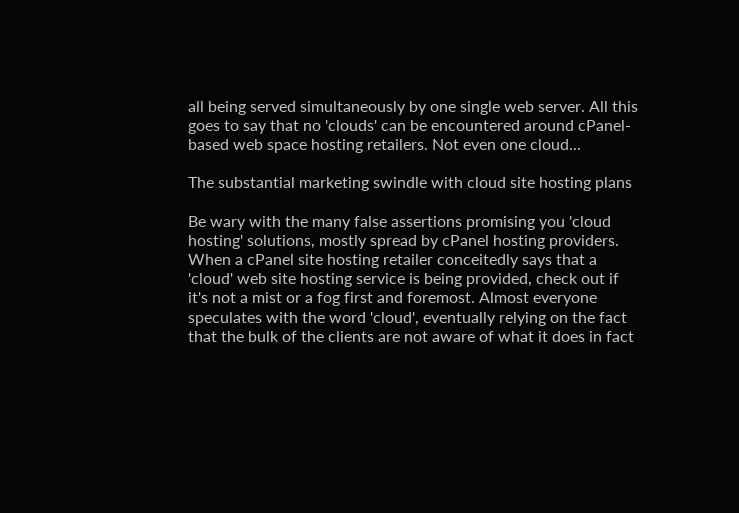all being served simultaneously by one single web server. All this goes to say that no 'clouds' can be encountered around cPanel-based web space hosting retailers. Not even one cloud...

The substantial marketing swindle with cloud site hosting plans

Be wary with the many false assertions promising you 'cloud hosting' solutions, mostly spread by cPanel hosting providers. When a cPanel site hosting retailer conceitedly says that a 'cloud' web site hosting service is being provided, check out if it's not a mist or a fog first and foremost. Almost everyone speculates with the word 'cloud', eventually relying on the fact that the bulk of the clients are not aware of what it does in fact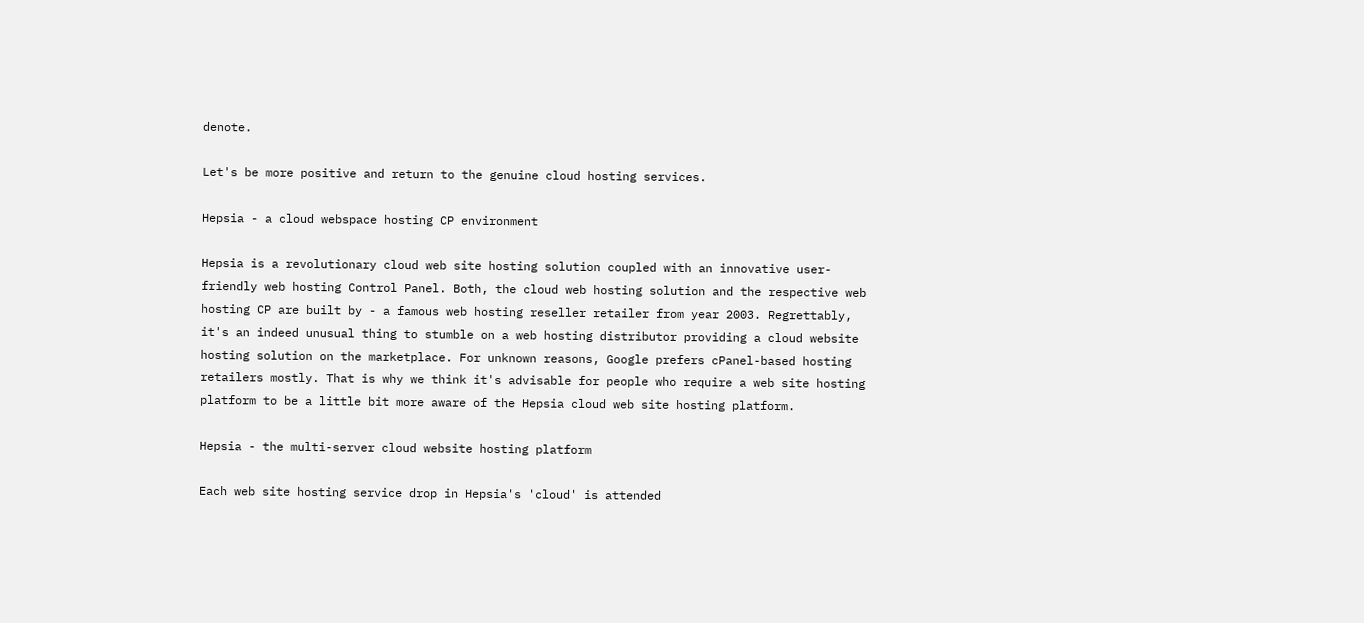denote.

Let's be more positive and return to the genuine cloud hosting services.

Hepsia - a cloud webspace hosting CP environment

Hepsia is a revolutionary cloud web site hosting solution coupled with an innovative user-friendly web hosting Control Panel. Both, the cloud web hosting solution and the respective web hosting CP are built by - a famous web hosting reseller retailer from year 2003. Regrettably, it's an indeed unusual thing to stumble on a web hosting distributor providing a cloud website hosting solution on the marketplace. For unknown reasons, Google prefers cPanel-based hosting retailers mostly. That is why we think it's advisable for people who require a web site hosting platform to be a little bit more aware of the Hepsia cloud web site hosting platform.

Hepsia - the multi-server cloud website hosting platform

Each web site hosting service drop in Hepsia's 'cloud' is attended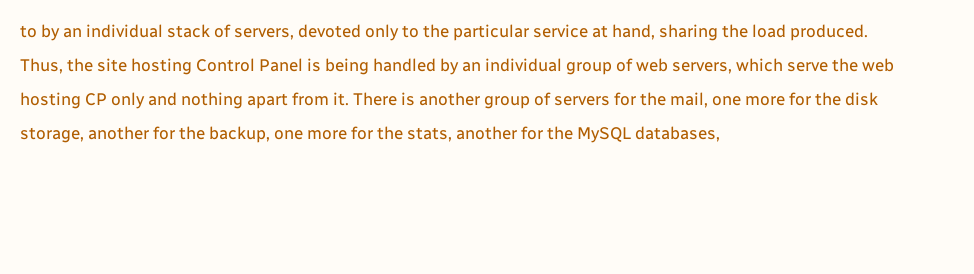to by an individual stack of servers, devoted only to the particular service at hand, sharing the load produced. Thus, the site hosting Control Panel is being handled by an individual group of web servers, which serve the web hosting CP only and nothing apart from it. There is another group of servers for the mail, one more for the disk storage, another for the backup, one more for the stats, another for the MySQL databases,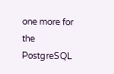one more for the PostgreSQL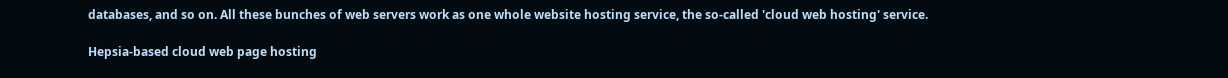databases, and so on. All these bunches of web servers work as one whole website hosting service, the so-called 'cloud web hosting' service.

Hepsia-based cloud web page hosting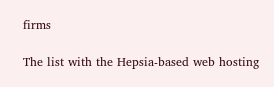firms

The list with the Hepsia-based web hosting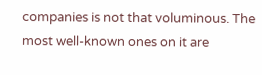companies is not that voluminous. The most well-known ones on it are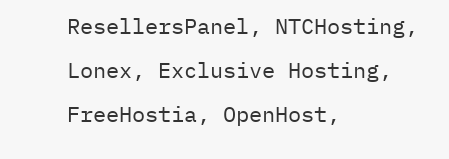ResellersPanel, NTCHosting, Lonex, Exclusive Hosting, FreeHostia, OpenHost,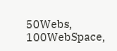50Webs, 100WebSpace,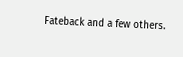Fateback and a few others.